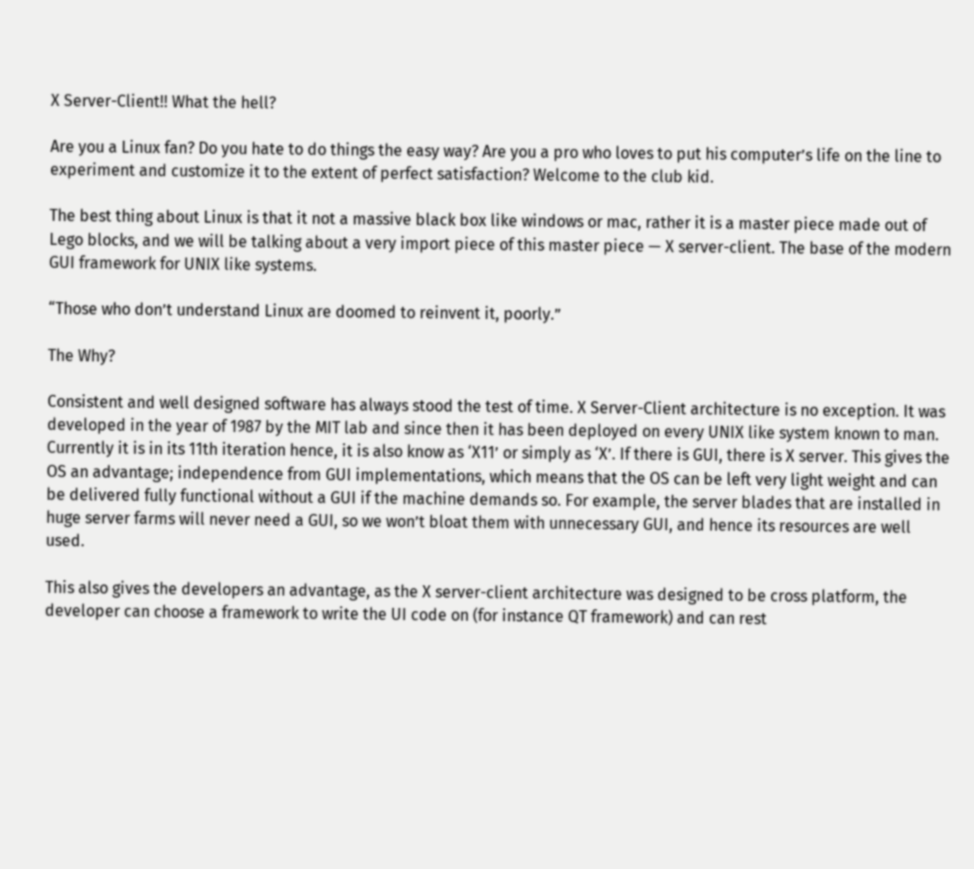X Server-Client!! What the hell?

Are you a Linux fan? Do you hate to do things the easy way? Are you a pro who loves to put his computer’s life on the line to experiment and customize it to the extent of perfect satisfaction? Welcome to the club kid.

The best thing about Linux is that it not a massive black box like windows or mac, rather it is a master piece made out of Lego blocks, and we will be talking about a very import piece of this master piece — X server-client. The base of the modern GUI framework for UNIX like systems.

“Those who don’t understand Linux are doomed to reinvent it, poorly.”

The Why?

Consistent and well designed software has always stood the test of time. X Server-Client architecture is no exception. It was developed in the year of 1987 by the MIT lab and since then it has been deployed on every UNIX like system known to man. Currently it is in its 11th iteration hence, it is also know as ‘X11’ or simply as ‘X’. If there is GUI, there is X server. This gives the OS an advantage; independence from GUI implementations, which means that the OS can be left very light weight and can be delivered fully functional without a GUI if the machine demands so. For example, the server blades that are installed in huge server farms will never need a GUI, so we won’t bloat them with unnecessary GUI, and hence its resources are well used.

This also gives the developers an advantage, as the X server-client architecture was designed to be cross platform, the developer can choose a framework to write the UI code on (for instance QT framework) and can rest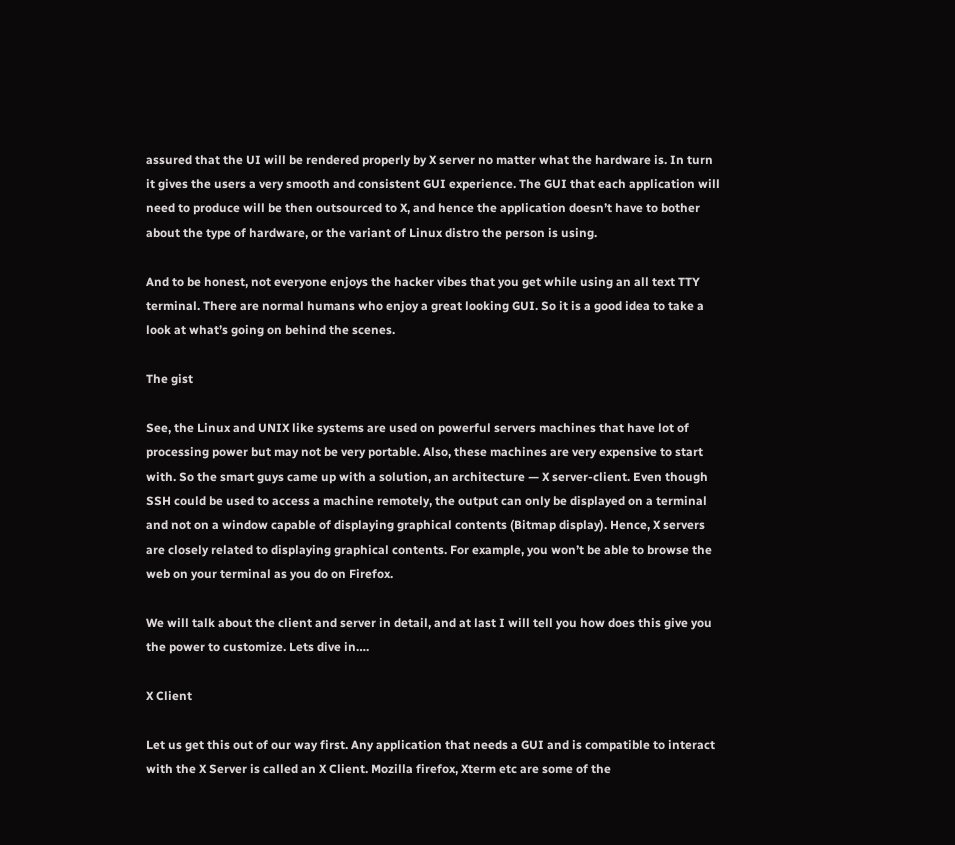assured that the UI will be rendered properly by X server no matter what the hardware is. In turn it gives the users a very smooth and consistent GUI experience. The GUI that each application will need to produce will be then outsourced to X, and hence the application doesn’t have to bother about the type of hardware, or the variant of Linux distro the person is using.

And to be honest, not everyone enjoys the hacker vibes that you get while using an all text TTY terminal. There are normal humans who enjoy a great looking GUI. So it is a good idea to take a look at what’s going on behind the scenes.

The gist

See, the Linux and UNIX like systems are used on powerful servers machines that have lot of processing power but may not be very portable. Also, these machines are very expensive to start with. So the smart guys came up with a solution, an architecture — X server-client. Even though SSH could be used to access a machine remotely, the output can only be displayed on a terminal and not on a window capable of displaying graphical contents (Bitmap display). Hence, X servers are closely related to displaying graphical contents. For example, you won’t be able to browse the web on your terminal as you do on Firefox.

We will talk about the client and server in detail, and at last I will tell you how does this give you the power to customize. Lets dive in….

X Client

Let us get this out of our way first. Any application that needs a GUI and is compatible to interact with the X Server is called an X Client. Mozilla firefox, Xterm etc are some of the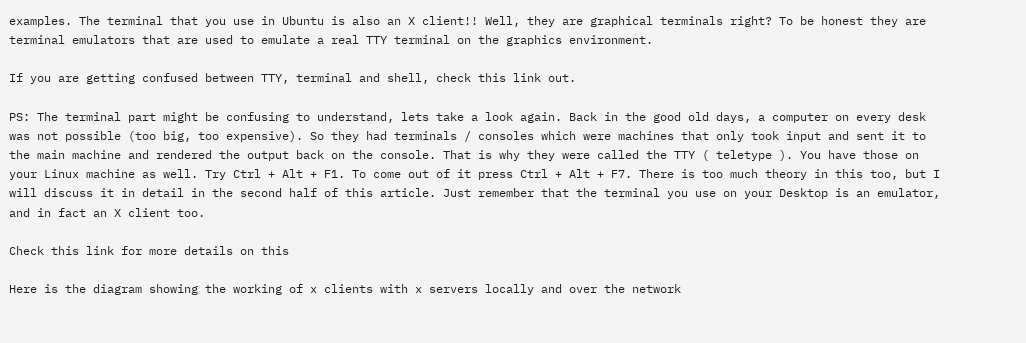examples. The terminal that you use in Ubuntu is also an X client!! Well, they are graphical terminals right? To be honest they are terminal emulators that are used to emulate a real TTY terminal on the graphics environment.

If you are getting confused between TTY, terminal and shell, check this link out.

PS: The terminal part might be confusing to understand, lets take a look again. Back in the good old days, a computer on every desk was not possible (too big, too expensive). So they had terminals / consoles which were machines that only took input and sent it to the main machine and rendered the output back on the console. That is why they were called the TTY ( teletype ). You have those on your Linux machine as well. Try Ctrl + Alt + F1. To come out of it press Ctrl + Alt + F7. There is too much theory in this too, but I will discuss it in detail in the second half of this article. Just remember that the terminal you use on your Desktop is an emulator, and in fact an X client too.

Check this link for more details on this

Here is the diagram showing the working of x clients with x servers locally and over the network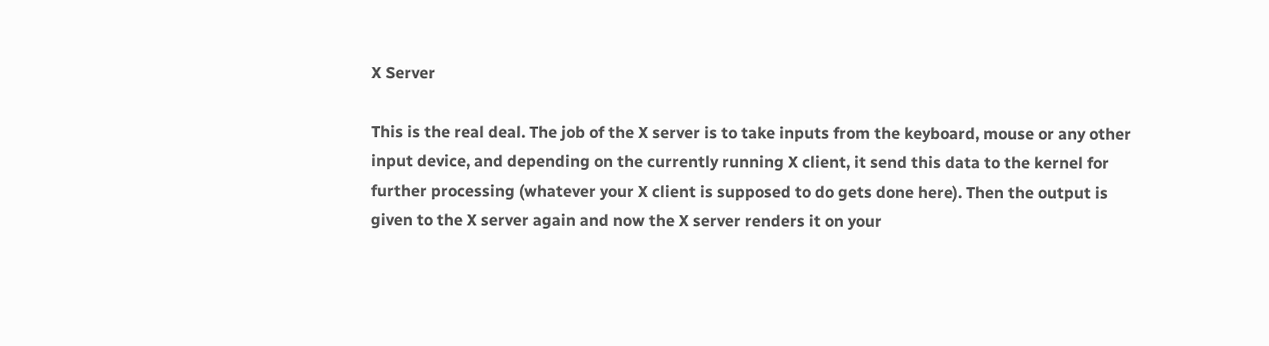X Server

This is the real deal. The job of the X server is to take inputs from the keyboard, mouse or any other input device, and depending on the currently running X client, it send this data to the kernel for further processing (whatever your X client is supposed to do gets done here). Then the output is given to the X server again and now the X server renders it on your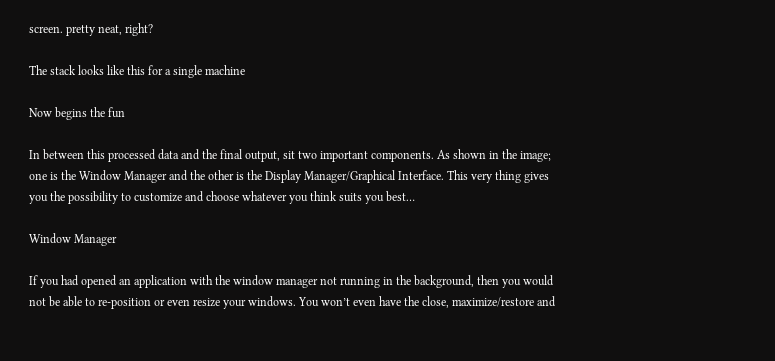screen. pretty neat, right?

The stack looks like this for a single machine

Now begins the fun

In between this processed data and the final output, sit two important components. As shown in the image; one is the Window Manager and the other is the Display Manager/Graphical Interface. This very thing gives you the possibility to customize and choose whatever you think suits you best…

Window Manager

If you had opened an application with the window manager not running in the background, then you would not be able to re-position or even resize your windows. You won’t even have the close, maximize/restore and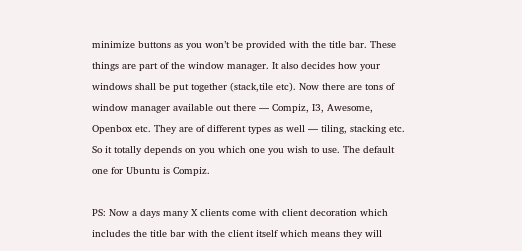minimize buttons as you won’t be provided with the title bar. These things are part of the window manager. It also decides how your windows shall be put together (stack,tile etc). Now there are tons of window manager available out there — Compiz, I3, Awesome, Openbox etc. They are of different types as well — tiling, stacking etc. So it totally depends on you which one you wish to use. The default one for Ubuntu is Compiz.

PS: Now a days many X clients come with client decoration which includes the title bar with the client itself which means they will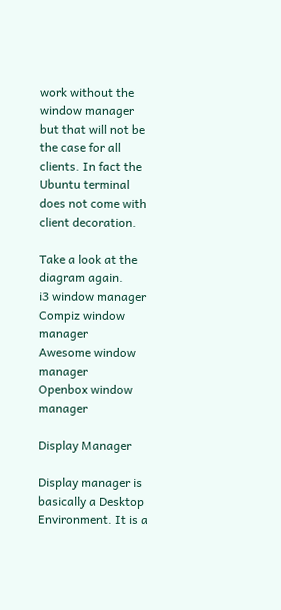work without the window manager but that will not be the case for all clients. In fact the Ubuntu terminal does not come with client decoration.

Take a look at the diagram again.
i3 window manager
Compiz window manager
Awesome window manager
Openbox window manager

Display Manager

Display manager is basically a Desktop Environment. It is a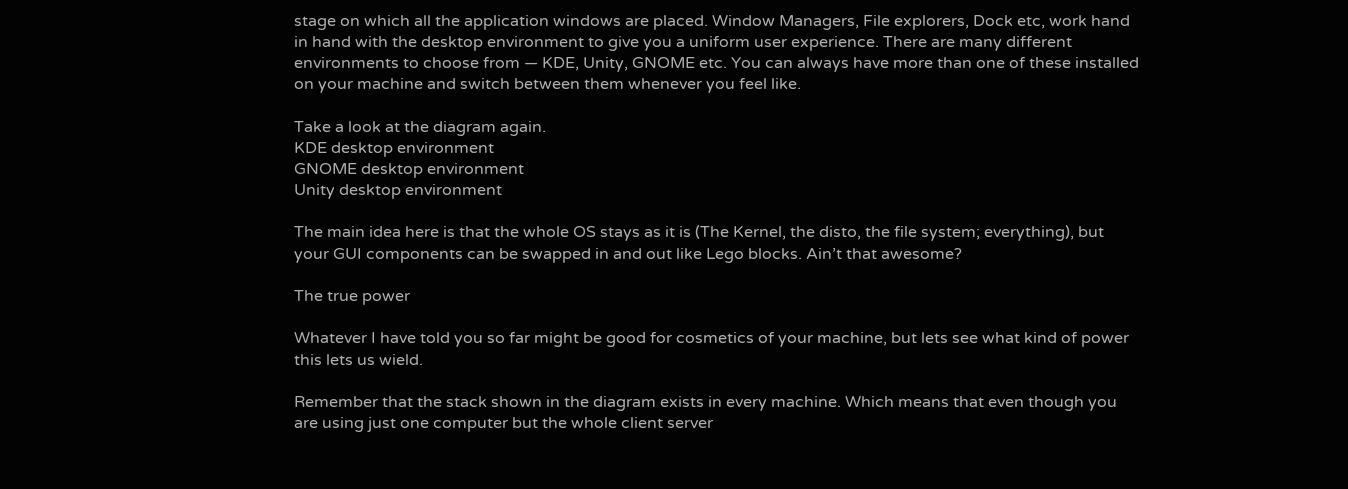stage on which all the application windows are placed. Window Managers, File explorers, Dock etc, work hand in hand with the desktop environment to give you a uniform user experience. There are many different environments to choose from — KDE, Unity, GNOME etc. You can always have more than one of these installed on your machine and switch between them whenever you feel like.

Take a look at the diagram again.
KDE desktop environment
GNOME desktop environment
Unity desktop environment

The main idea here is that the whole OS stays as it is (The Kernel, the disto, the file system; everything), but your GUI components can be swapped in and out like Lego blocks. Ain’t that awesome?

The true power

Whatever I have told you so far might be good for cosmetics of your machine, but lets see what kind of power this lets us wield.

Remember that the stack shown in the diagram exists in every machine. Which means that even though you are using just one computer but the whole client server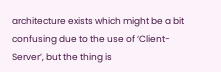architecture exists which might be a bit confusing due to the use of ‘Client-Server’, but the thing is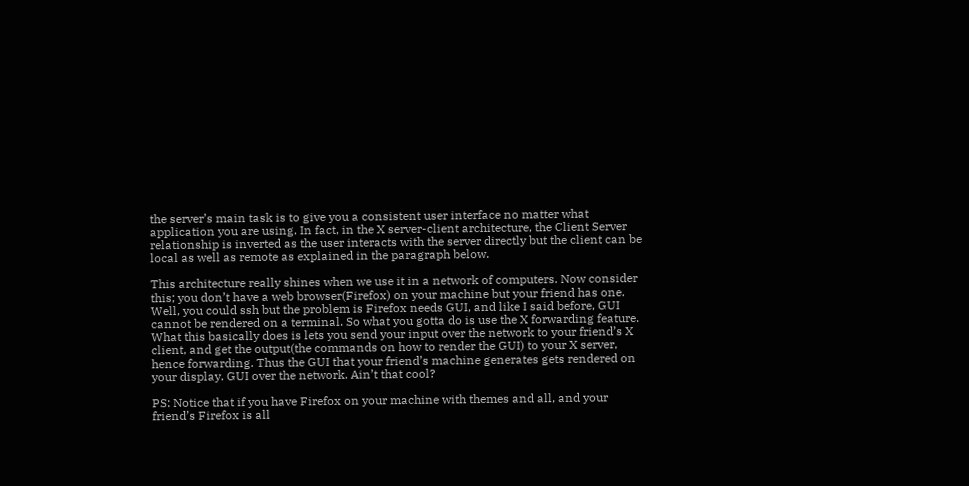the server’s main task is to give you a consistent user interface no matter what application you are using. In fact, in the X server-client architecture, the Client Server relationship is inverted as the user interacts with the server directly but the client can be local as well as remote as explained in the paragraph below.

This architecture really shines when we use it in a network of computers. Now consider this; you don’t have a web browser(Firefox) on your machine but your friend has one. Well, you could ssh but the problem is Firefox needs GUI, and like I said before, GUI cannot be rendered on a terminal. So what you gotta do is use the X forwarding feature. What this basically does is lets you send your input over the network to your friend’s X client, and get the output(the commands on how to render the GUI) to your X server, hence forwarding. Thus the GUI that your friend’s machine generates gets rendered on your display. GUI over the network. Ain’t that cool?

PS: Notice that if you have Firefox on your machine with themes and all, and your friend’s Firefox is all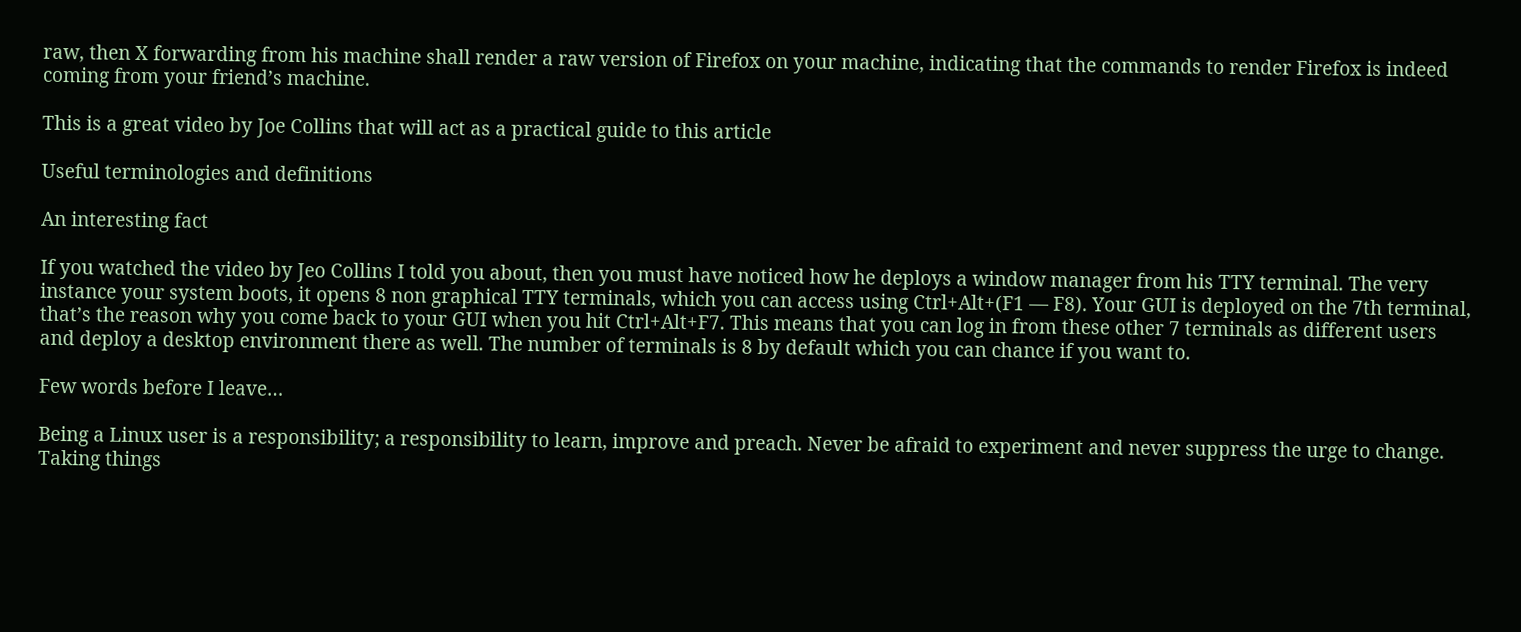raw, then X forwarding from his machine shall render a raw version of Firefox on your machine, indicating that the commands to render Firefox is indeed coming from your friend’s machine.

This is a great video by Joe Collins that will act as a practical guide to this article

Useful terminologies and definitions

An interesting fact

If you watched the video by Jeo Collins I told you about, then you must have noticed how he deploys a window manager from his TTY terminal. The very instance your system boots, it opens 8 non graphical TTY terminals, which you can access using Ctrl+Alt+(F1 — F8). Your GUI is deployed on the 7th terminal, that’s the reason why you come back to your GUI when you hit Ctrl+Alt+F7. This means that you can log in from these other 7 terminals as different users and deploy a desktop environment there as well. The number of terminals is 8 by default which you can chance if you want to.

Few words before I leave…

Being a Linux user is a responsibility; a responsibility to learn, improve and preach. Never be afraid to experiment and never suppress the urge to change. Taking things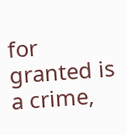for granted is a crime,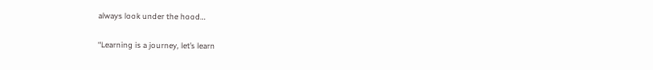always look under the hood…

“Learning is a journey, let’s learn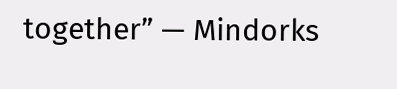together” — Mindorks